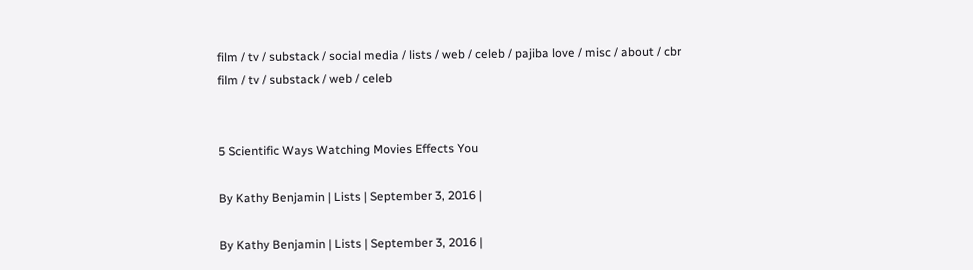film / tv / substack / social media / lists / web / celeb / pajiba love / misc / about / cbr
film / tv / substack / web / celeb


5 Scientific Ways Watching Movies Effects You

By Kathy Benjamin | Lists | September 3, 2016 |

By Kathy Benjamin | Lists | September 3, 2016 |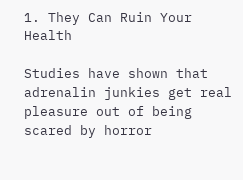1. They Can Ruin Your Health

Studies have shown that adrenalin junkies get real pleasure out of being scared by horror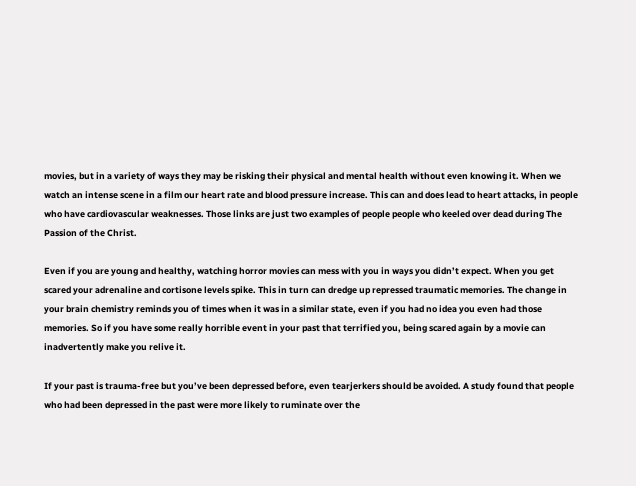movies, but in a variety of ways they may be risking their physical and mental health without even knowing it. When we watch an intense scene in a film our heart rate and blood pressure increase. This can and does lead to heart attacks, in people who have cardiovascular weaknesses. Those links are just two examples of people people who keeled over dead during The Passion of the Christ.

Even if you are young and healthy, watching horror movies can mess with you in ways you didn’t expect. When you get scared your adrenaline and cortisone levels spike. This in turn can dredge up repressed traumatic memories. The change in your brain chemistry reminds you of times when it was in a similar state, even if you had no idea you even had those memories. So if you have some really horrible event in your past that terrified you, being scared again by a movie can inadvertently make you relive it.

If your past is trauma-free but you’ve been depressed before, even tearjerkers should be avoided. A study found that people who had been depressed in the past were more likely to ruminate over the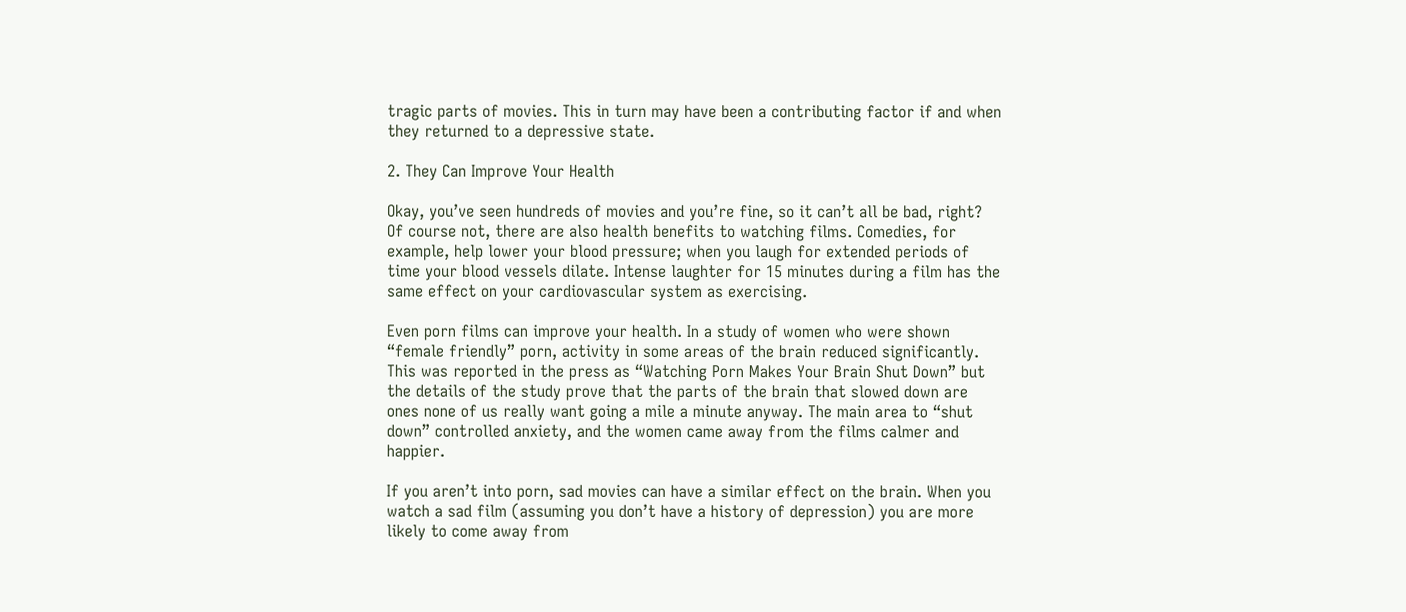tragic parts of movies. This in turn may have been a contributing factor if and when they returned to a depressive state.

2. They Can Improve Your Health

Okay, you’ve seen hundreds of movies and you’re fine, so it can’t all be bad, right? Of course not, there are also health benefits to watching films. Comedies, for example, help lower your blood pressure; when you laugh for extended periods of time your blood vessels dilate. Intense laughter for 15 minutes during a film has the same effect on your cardiovascular system as exercising.

Even porn films can improve your health. In a study of women who were shown “female friendly” porn, activity in some areas of the brain reduced significantly. This was reported in the press as “Watching Porn Makes Your Brain Shut Down” but the details of the study prove that the parts of the brain that slowed down are ones none of us really want going a mile a minute anyway. The main area to “shut down” controlled anxiety, and the women came away from the films calmer and happier.

If you aren’t into porn, sad movies can have a similar effect on the brain. When you watch a sad film (assuming you don’t have a history of depression) you are more likely to come away from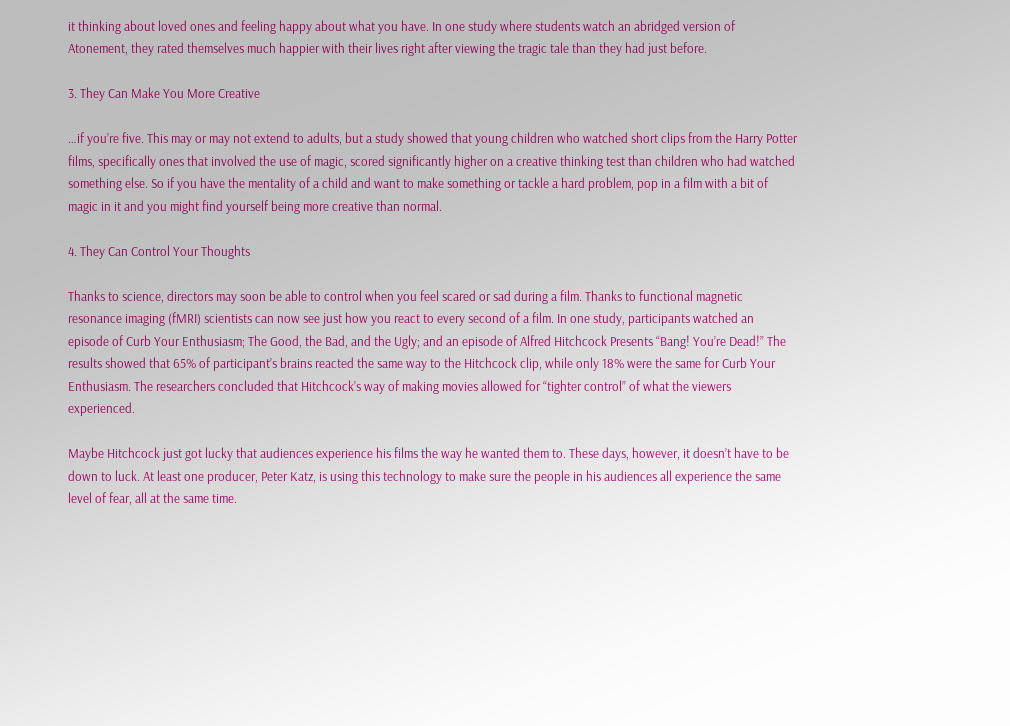it thinking about loved ones and feeling happy about what you have. In one study where students watch an abridged version of Atonement, they rated themselves much happier with their lives right after viewing the tragic tale than they had just before.

3. They Can Make You More Creative

…if you’re five. This may or may not extend to adults, but a study showed that young children who watched short clips from the Harry Potter films, specifically ones that involved the use of magic, scored significantly higher on a creative thinking test than children who had watched something else. So if you have the mentality of a child and want to make something or tackle a hard problem, pop in a film with a bit of magic in it and you might find yourself being more creative than normal.

4. They Can Control Your Thoughts

Thanks to science, directors may soon be able to control when you feel scared or sad during a film. Thanks to functional magnetic resonance imaging (fMRI) scientists can now see just how you react to every second of a film. In one study, participants watched an episode of Curb Your Enthusiasm; The Good, the Bad, and the Ugly; and an episode of Alfred Hitchcock Presents “Bang! You’re Dead!” The results showed that 65% of participant’s brains reacted the same way to the Hitchcock clip, while only 18% were the same for Curb Your Enthusiasm. The researchers concluded that Hitchcock’s way of making movies allowed for “tighter control” of what the viewers experienced.

Maybe Hitchcock just got lucky that audiences experience his films the way he wanted them to. These days, however, it doesn’t have to be down to luck. At least one producer, Peter Katz, is using this technology to make sure the people in his audiences all experience the same level of fear, all at the same time.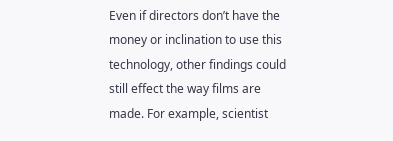Even if directors don’t have the money or inclination to use this technology, other findings could still effect the way films are made. For example, scientist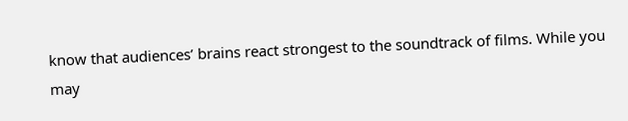know that audiences’ brains react strongest to the soundtrack of films. While you may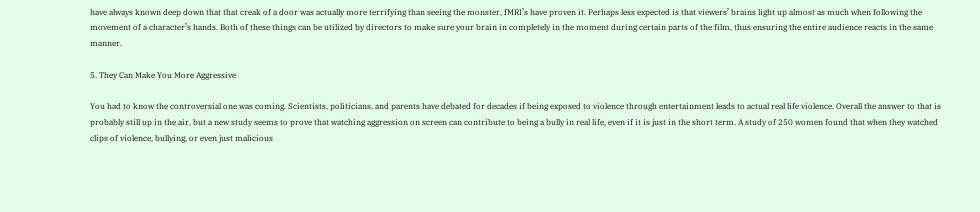have always known deep down that that creak of a door was actually more terrifying than seeing the monster, fMRI’s have proven it. Perhaps less expected is that viewers’ brains light up almost as much when following the movement of a character’s hands. Both of these things can be utilized by directors to make sure your brain in completely in the moment during certain parts of the film, thus ensuring the entire audience reacts in the same manner.

5. They Can Make You More Aggressive

You had to know the controversial one was coming. Scientists, politicians, and parents have debated for decades if being exposed to violence through entertainment leads to actual real life violence. Overall the answer to that is probably still up in the air, but a new study seems to prove that watching aggression on screen can contribute to being a bully in real life, even if it is just in the short term. A study of 250 women found that when they watched clips of violence, bullying, or even just malicious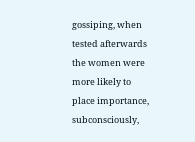gossiping, when tested afterwards the women were more likely to place importance, subconsciously,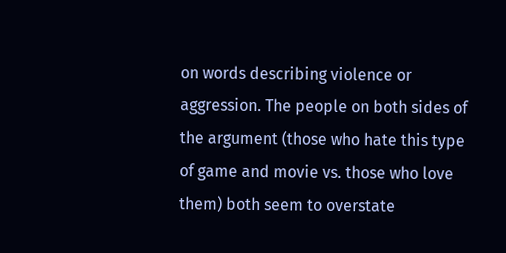on words describing violence or aggression. The people on both sides of the argument (those who hate this type of game and movie vs. those who love them) both seem to overstate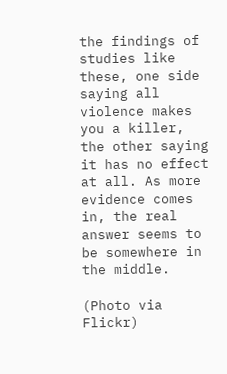the findings of studies like these, one side saying all violence makes you a killer, the other saying it has no effect at all. As more evidence comes in, the real answer seems to be somewhere in the middle.

(Photo via Flickr)